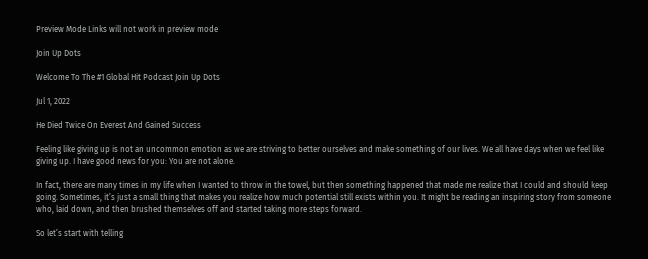Preview Mode Links will not work in preview mode

Join Up Dots

Welcome To The #1 Global Hit Podcast Join Up Dots

Jul 1, 2022

He Died Twice On Everest And Gained Success

Feeling like giving up is not an uncommon emotion as we are striving to better ourselves and make something of our lives. We all have days when we feel like giving up. I have good news for you: You are not alone.

In fact, there are many times in my life when I wanted to throw in the towel, but then something happened that made me realize that I could and should keep going. Sometimes, it’s just a small thing that makes you realize how much potential still exists within you. It might be reading an inspiring story from someone who, laid down, and then brushed themselves off and started taking more steps forward.

So let’s start with telling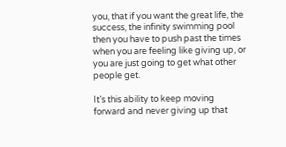you, that if you want the great life, the success, the infinity swimming pool then you have to push past the times when you are feeling like giving up, or you are just going to get what other people get.

It’s this ability to keep moving forward and never giving up that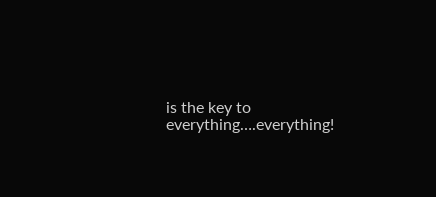is the key to everything….everything!